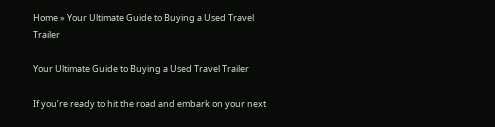Home » Your Ultimate Guide to Buying a Used Travel Trailer

Your Ultimate Guide to Buying a Used Travel Trailer

If you’re ready to hit the road and embark on your next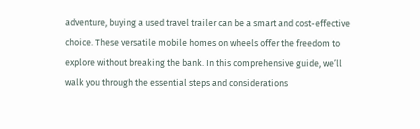adventure, buying a used travel trailer can be a smart and cost-effective choice. These versatile mobile homes on wheels offer the freedom to explore without breaking the bank. In this comprehensive guide, we’ll walk you through the essential steps and considerations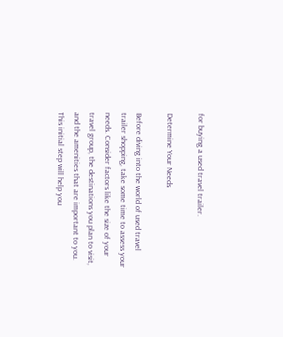for buying a used travel trailer.

Determine Your Needs

Before diving into the world of used travel trailer shopping, take some time to assess your needs. Consider factors like the size of your travel group, the destinations you plan to visit, and the amenities that are important to you. This initial step will help you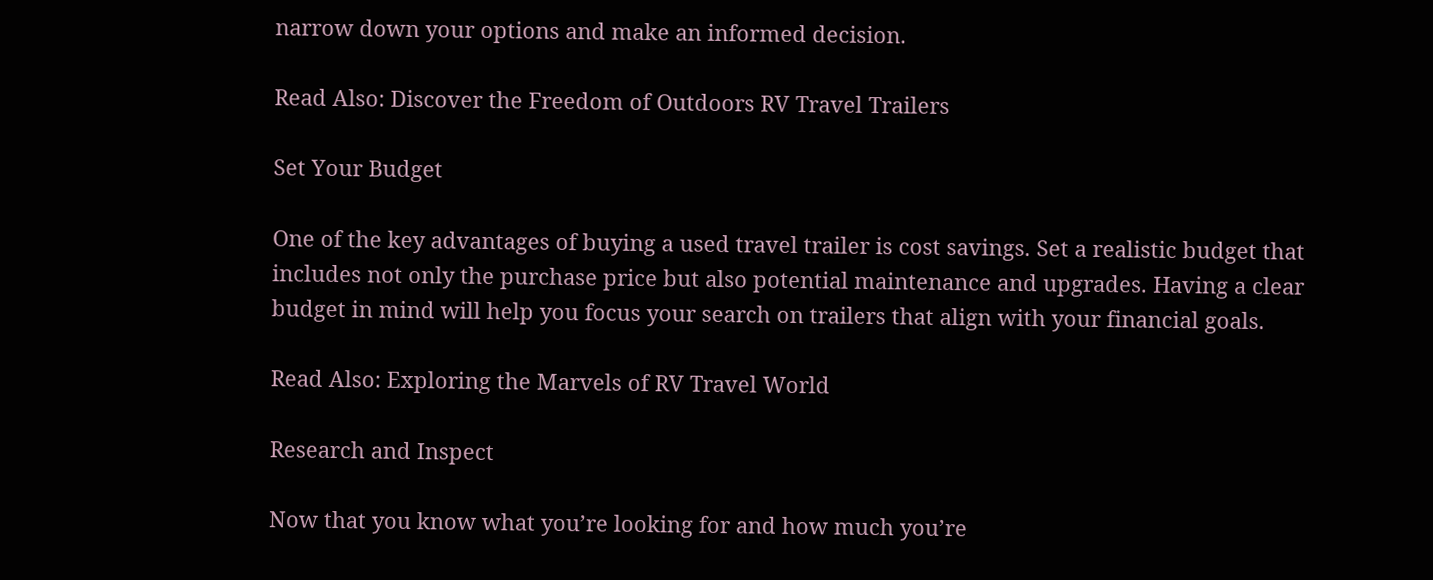narrow down your options and make an informed decision.

Read Also: Discover the Freedom of Outdoors RV Travel Trailers

Set Your Budget

One of the key advantages of buying a used travel trailer is cost savings. Set a realistic budget that includes not only the purchase price but also potential maintenance and upgrades. Having a clear budget in mind will help you focus your search on trailers that align with your financial goals.

Read Also: Exploring the Marvels of RV Travel World

Research and Inspect

Now that you know what you’re looking for and how much you’re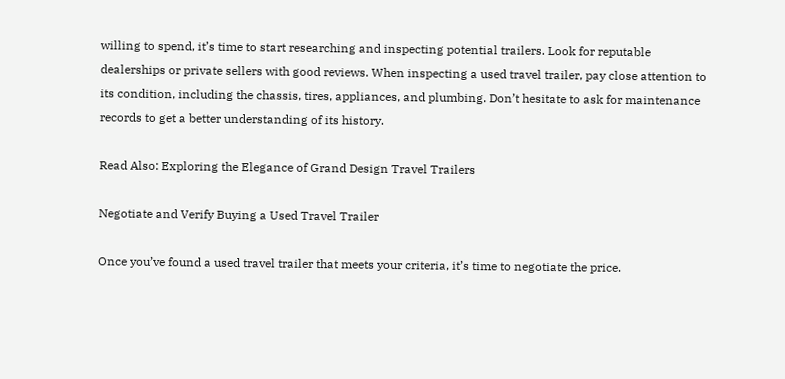willing to spend, it’s time to start researching and inspecting potential trailers. Look for reputable dealerships or private sellers with good reviews. When inspecting a used travel trailer, pay close attention to its condition, including the chassis, tires, appliances, and plumbing. Don’t hesitate to ask for maintenance records to get a better understanding of its history.

Read Also: Exploring the Elegance of Grand Design Travel Trailers

Negotiate and Verify Buying a Used Travel Trailer

Once you’ve found a used travel trailer that meets your criteria, it’s time to negotiate the price.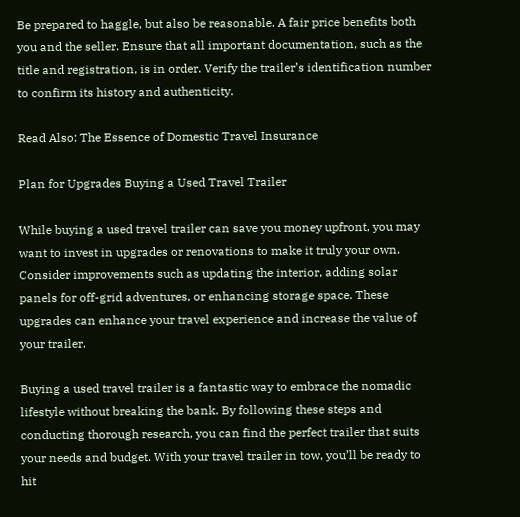Be prepared to haggle, but also be reasonable. A fair price benefits both you and the seller. Ensure that all important documentation, such as the title and registration, is in order. Verify the trailer’s identification number to confirm its history and authenticity.

Read Also: The Essence of Domestic Travel Insurance

Plan for Upgrades Buying a Used Travel Trailer

While buying a used travel trailer can save you money upfront, you may want to invest in upgrades or renovations to make it truly your own. Consider improvements such as updating the interior, adding solar panels for off-grid adventures, or enhancing storage space. These upgrades can enhance your travel experience and increase the value of your trailer.

Buying a used travel trailer is a fantastic way to embrace the nomadic lifestyle without breaking the bank. By following these steps and conducting thorough research, you can find the perfect trailer that suits your needs and budget. With your travel trailer in tow, you’ll be ready to hit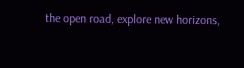the open road, explore new horizons,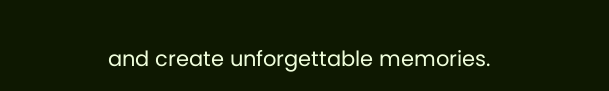and create unforgettable memories.